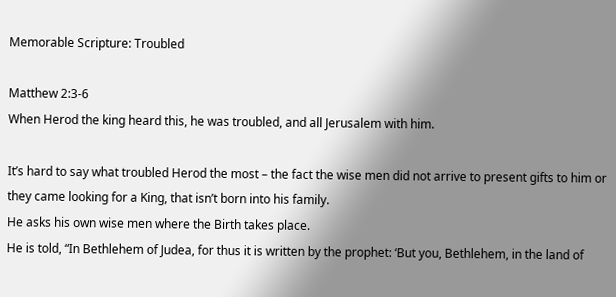Memorable Scripture: Troubled

Matthew 2:3-6
When Herod the king heard this, he was troubled, and all Jerusalem with him.

It’s hard to say what troubled Herod the most – the fact the wise men did not arrive to present gifts to him or they came looking for a King, that isn’t born into his family.
He asks his own wise men where the Birth takes place.
He is told, “In Bethlehem of Judea, for thus it is written by the prophet: ‘But you, Bethlehem, in the land of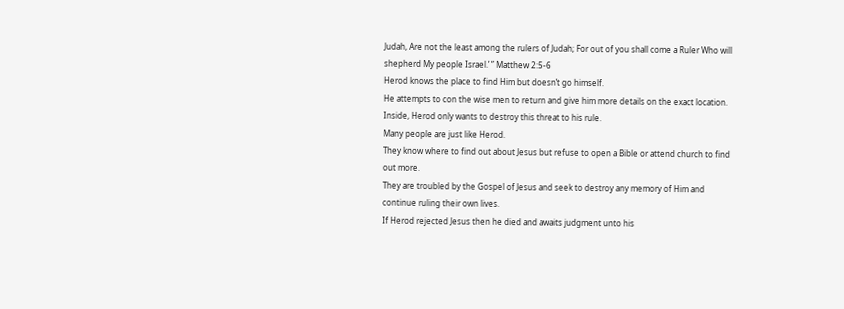Judah, Are not the least among the rulers of Judah; For out of you shall come a Ruler Who will shepherd My people Israel.’ ” Matthew 2:5-6
Herod knows the place to find Him but doesn’t go himself.
He attempts to con the wise men to return and give him more details on the exact location.
Inside, Herod only wants to destroy this threat to his rule.
Many people are just like Herod.
They know where to find out about Jesus but refuse to open a Bible or attend church to find out more.
They are troubled by the Gospel of Jesus and seek to destroy any memory of Him and continue ruling their own lives.
If Herod rejected Jesus then he died and awaits judgment unto his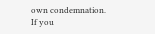own condemnation.
If you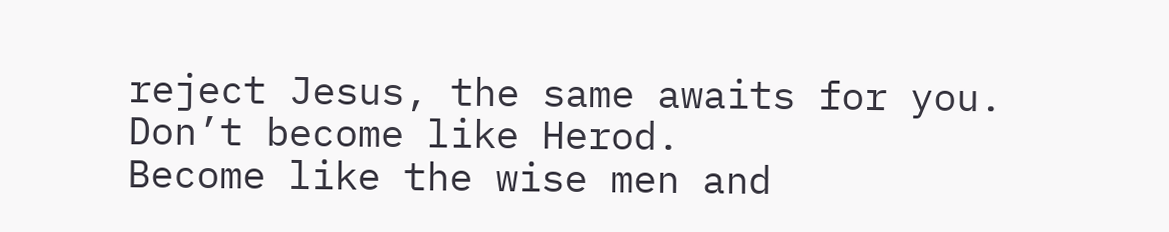reject Jesus, the same awaits for you.
Don’t become like Herod.
Become like the wise men and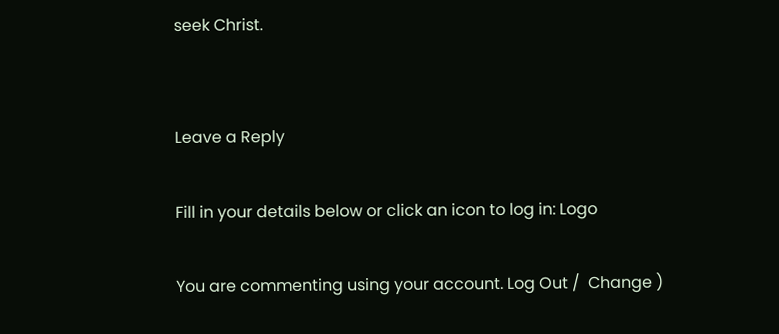seek Christ.


Leave a Reply

Fill in your details below or click an icon to log in: Logo

You are commenting using your account. Log Out /  Change )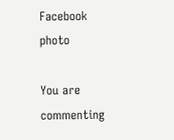Facebook photo

You are commenting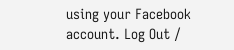using your Facebook account. Log Out /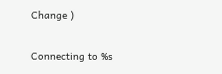Change )

Connecting to %s